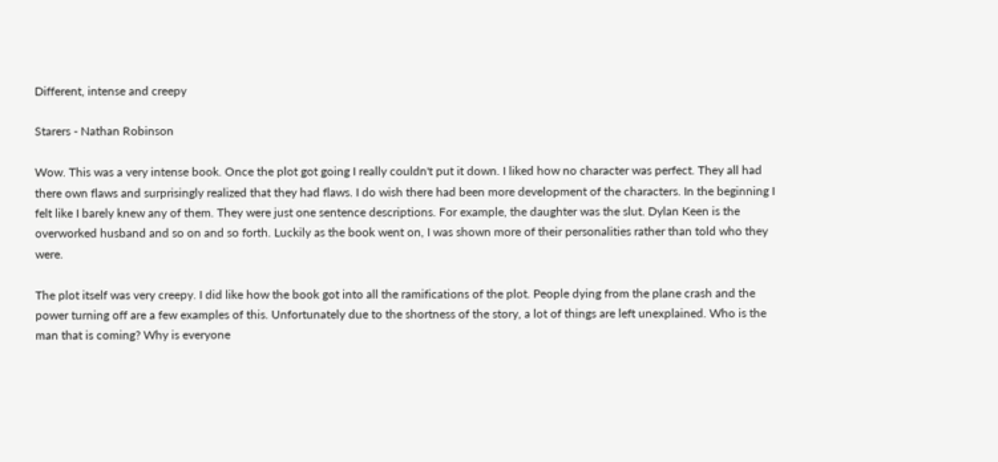Different, intense and creepy

Starers - Nathan Robinson

Wow. This was a very intense book. Once the plot got going I really couldn't put it down. I liked how no character was perfect. They all had there own flaws and surprisingly realized that they had flaws. I do wish there had been more development of the characters. In the beginning I felt like I barely knew any of them. They were just one sentence descriptions. For example, the daughter was the slut. Dylan Keen is the overworked husband and so on and so forth. Luckily as the book went on, I was shown more of their personalities rather than told who they were.

The plot itself was very creepy. I did like how the book got into all the ramifications of the plot. People dying from the plane crash and the power turning off are a few examples of this. Unfortunately due to the shortness of the story, a lot of things are left unexplained. Who is the man that is coming? Why is everyone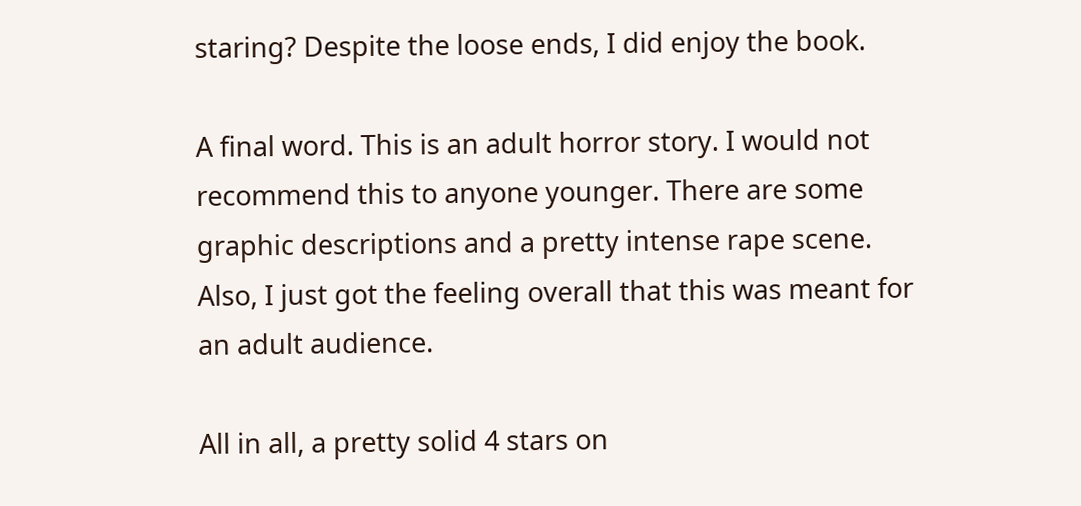staring? Despite the loose ends, I did enjoy the book.

A final word. This is an adult horror story. I would not recommend this to anyone younger. There are some graphic descriptions and a pretty intense rape scene. Also, I just got the feeling overall that this was meant for an adult audience.

All in all, a pretty solid 4 stars on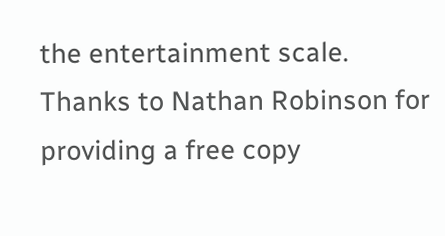the entertainment scale. Thanks to Nathan Robinson for providing a free copy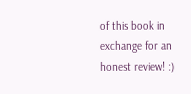of this book in exchange for an honest review! :)